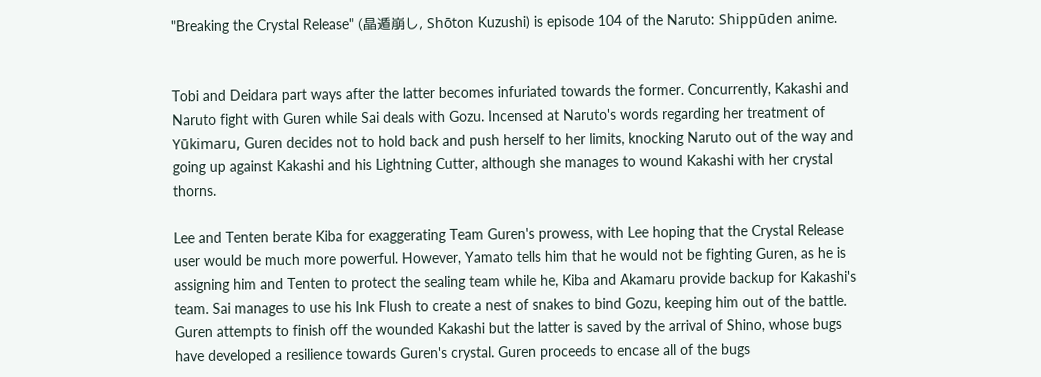"Breaking the Crystal Release" (晶遁崩し, Shōton Kuzushi) is episode 104 of the Naruto: Shippūden anime.


Tobi and Deidara part ways after the latter becomes infuriated towards the former. Concurrently, Kakashi and Naruto fight with Guren while Sai deals with Gozu. Incensed at Naruto's words regarding her treatment of Yūkimaru, Guren decides not to hold back and push herself to her limits, knocking Naruto out of the way and going up against Kakashi and his Lightning Cutter, although she manages to wound Kakashi with her crystal thorns.

Lee and Tenten berate Kiba for exaggerating Team Guren's prowess, with Lee hoping that the Crystal Release user would be much more powerful. However, Yamato tells him that he would not be fighting Guren, as he is assigning him and Tenten to protect the sealing team while he, Kiba and Akamaru provide backup for Kakashi's team. Sai manages to use his Ink Flush to create a nest of snakes to bind Gozu, keeping him out of the battle. Guren attempts to finish off the wounded Kakashi but the latter is saved by the arrival of Shino, whose bugs have developed a resilience towards Guren's crystal. Guren proceeds to encase all of the bugs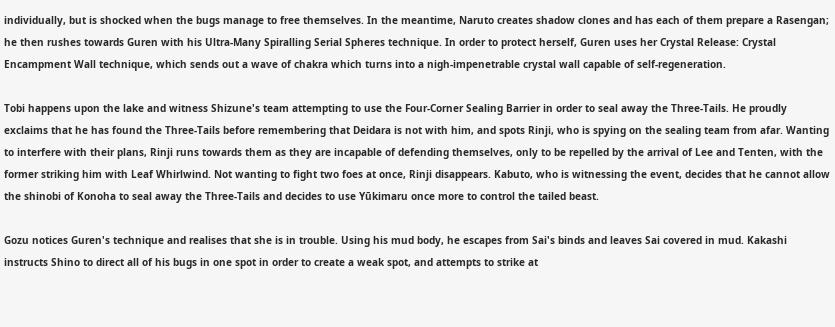individually, but is shocked when the bugs manage to free themselves. In the meantime, Naruto creates shadow clones and has each of them prepare a Rasengan; he then rushes towards Guren with his Ultra-Many Spiralling Serial Spheres technique. In order to protect herself, Guren uses her Crystal Release: Crystal Encampment Wall technique, which sends out a wave of chakra which turns into a nigh-impenetrable crystal wall capable of self-regeneration.

Tobi happens upon the lake and witness Shizune's team attempting to use the Four-Corner Sealing Barrier in order to seal away the Three-Tails. He proudly exclaims that he has found the Three-Tails before remembering that Deidara is not with him, and spots Rinji, who is spying on the sealing team from afar. Wanting to interfere with their plans, Rinji runs towards them as they are incapable of defending themselves, only to be repelled by the arrival of Lee and Tenten, with the former striking him with Leaf Whirlwind. Not wanting to fight two foes at once, Rinji disappears. Kabuto, who is witnessing the event, decides that he cannot allow the shinobi of Konoha to seal away the Three-Tails and decides to use Yūkimaru once more to control the tailed beast.

Gozu notices Guren's technique and realises that she is in trouble. Using his mud body, he escapes from Sai's binds and leaves Sai covered in mud. Kakashi instructs Shino to direct all of his bugs in one spot in order to create a weak spot, and attempts to strike at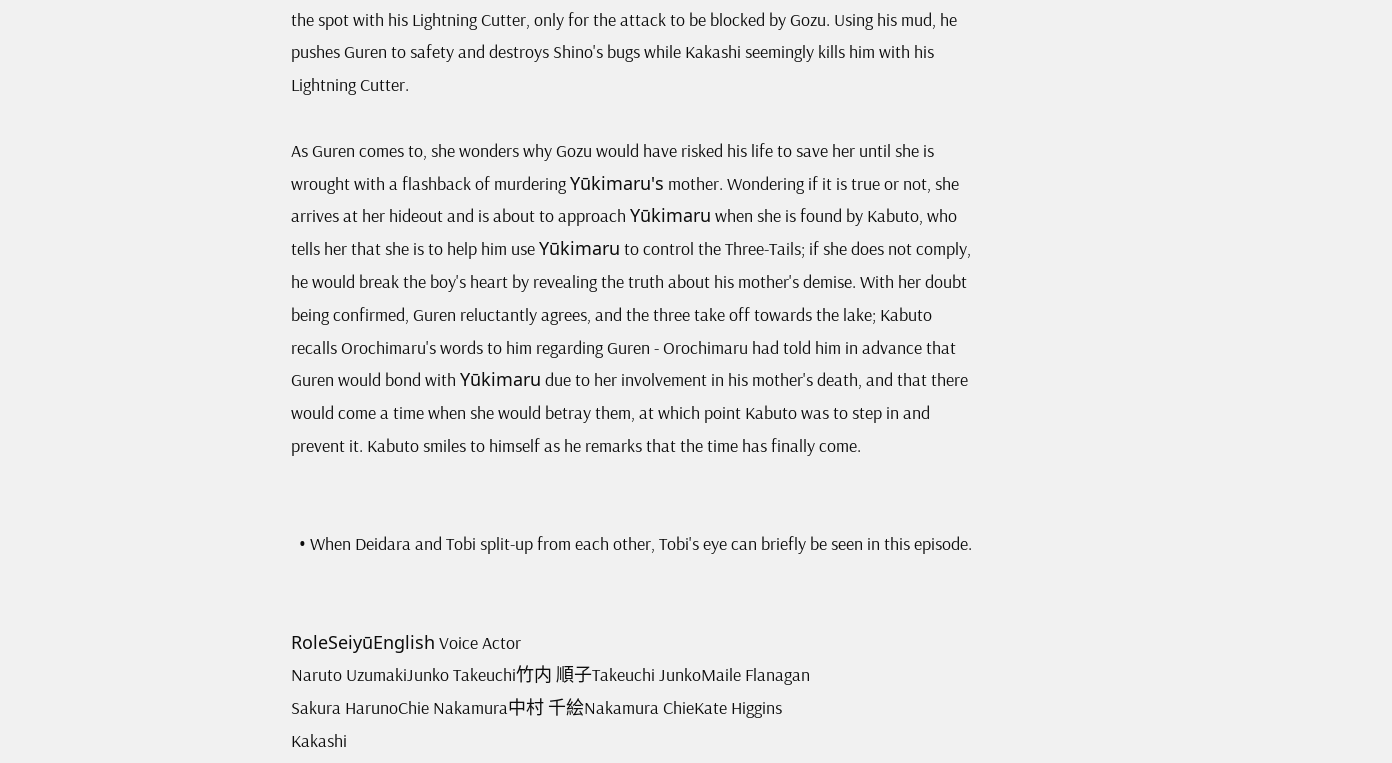the spot with his Lightning Cutter, only for the attack to be blocked by Gozu. Using his mud, he pushes Guren to safety and destroys Shino's bugs while Kakashi seemingly kills him with his Lightning Cutter.

As Guren comes to, she wonders why Gozu would have risked his life to save her until she is wrought with a flashback of murdering Yūkimaru's mother. Wondering if it is true or not, she arrives at her hideout and is about to approach Yūkimaru when she is found by Kabuto, who tells her that she is to help him use Yūkimaru to control the Three-Tails; if she does not comply, he would break the boy's heart by revealing the truth about his mother's demise. With her doubt being confirmed, Guren reluctantly agrees, and the three take off towards the lake; Kabuto recalls Orochimaru's words to him regarding Guren - Orochimaru had told him in advance that Guren would bond with Yūkimaru due to her involvement in his mother's death, and that there would come a time when she would betray them, at which point Kabuto was to step in and prevent it. Kabuto smiles to himself as he remarks that the time has finally come.


  • When Deidara and Tobi split-up from each other, Tobi's eye can briefly be seen in this episode.


RoleSeiyūEnglish Voice Actor
Naruto UzumakiJunko Takeuchi竹内 順子Takeuchi JunkoMaile Flanagan
Sakura HarunoChie Nakamura中村 千絵Nakamura ChieKate Higgins
Kakashi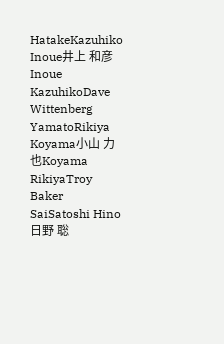HatakeKazuhiko Inoue井上 和彦Inoue KazuhikoDave Wittenberg
YamatoRikiya Koyama小山 力也Koyama RikiyaTroy Baker
SaiSatoshi Hino日野 聡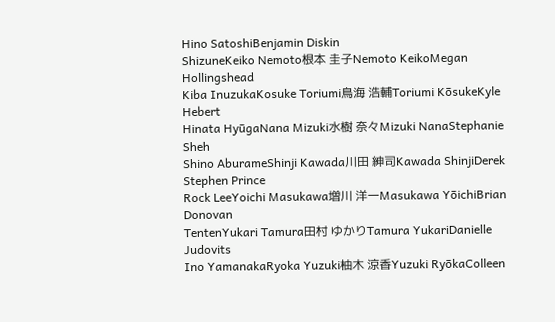Hino SatoshiBenjamin Diskin
ShizuneKeiko Nemoto根本 圭子Nemoto KeikoMegan Hollingshead
Kiba InuzukaKosuke Toriumi鳥海 浩輔Toriumi KōsukeKyle Hebert
Hinata HyūgaNana Mizuki水樹 奈々Mizuki NanaStephanie Sheh
Shino AburameShinji Kawada川田 紳司Kawada ShinjiDerek Stephen Prince
Rock LeeYoichi Masukawa増川 洋一Masukawa YōichiBrian Donovan
TentenYukari Tamura田村 ゆかりTamura YukariDanielle Judovits
Ino YamanakaRyoka Yuzuki柚木 涼香Yuzuki RyōkaColleen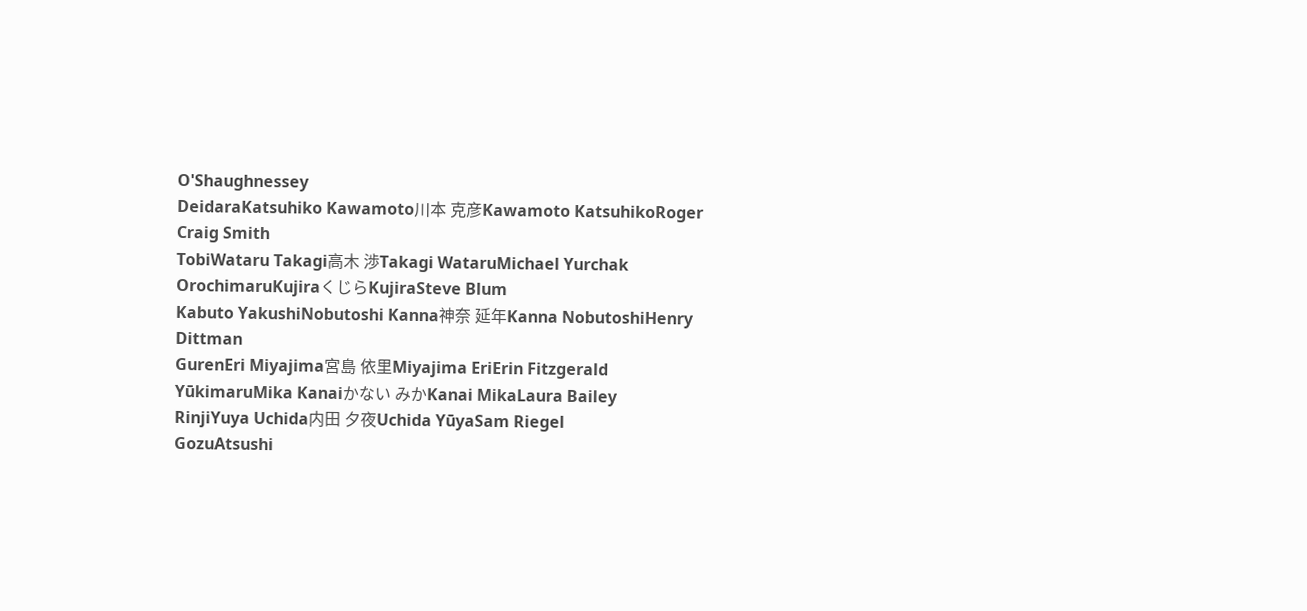O'Shaughnessey
DeidaraKatsuhiko Kawamoto川本 克彦Kawamoto KatsuhikoRoger Craig Smith
TobiWataru Takagi高木 渉Takagi WataruMichael Yurchak
OrochimaruKujiraくじらKujiraSteve Blum
Kabuto YakushiNobutoshi Kanna神奈 延年Kanna NobutoshiHenry Dittman
GurenEri Miyajima宮島 依里Miyajima EriErin Fitzgerald
YūkimaruMika Kanaiかない みかKanai MikaLaura Bailey
RinjiYuya Uchida内田 夕夜Uchida YūyaSam Riegel
GozuAtsushi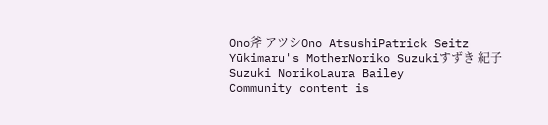Ono斧 アツシOno AtsushiPatrick Seitz
Yūkimaru's MotherNoriko Suzukiすずき 紀子Suzuki NorikoLaura Bailey
Community content is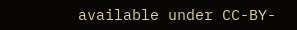available under CC-BY-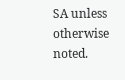SA unless otherwise noted.